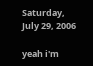Saturday, July 29, 2006

yeah i'm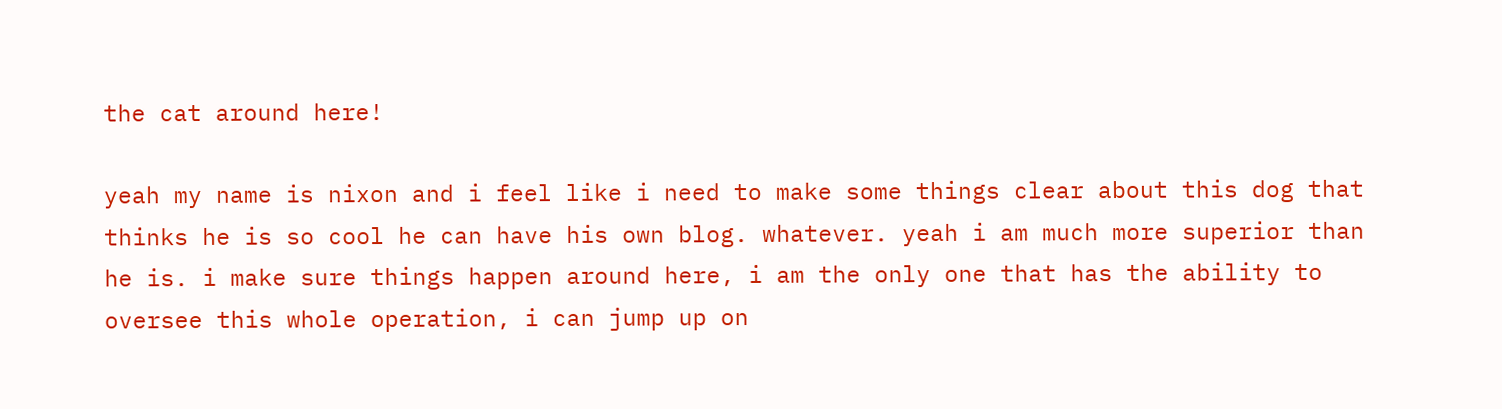the cat around here!

yeah my name is nixon and i feel like i need to make some things clear about this dog that thinks he is so cool he can have his own blog. whatever. yeah i am much more superior than he is. i make sure things happen around here, i am the only one that has the ability to oversee this whole operation, i can jump up on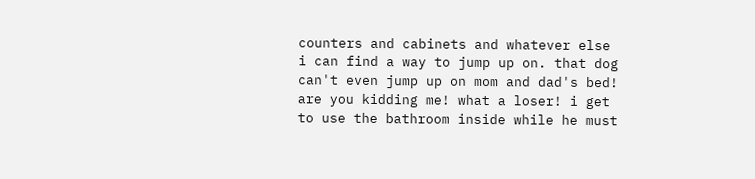counters and cabinets and whatever else i can find a way to jump up on. that dog can't even jump up on mom and dad's bed! are you kidding me! what a loser! i get to use the bathroom inside while he must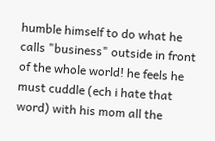humble himself to do what he calls "business" outside in front of the whole world! he feels he must cuddle (ech i hate that word) with his mom all the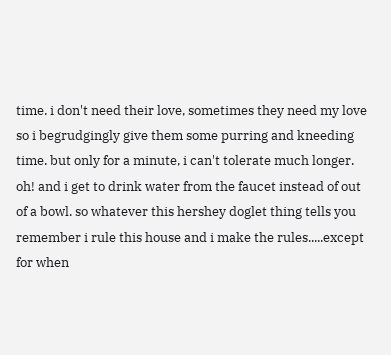time. i don't need their love, sometimes they need my love so i begrudgingly give them some purring and kneeding time. but only for a minute, i can't tolerate much longer. oh! and i get to drink water from the faucet instead of out of a bowl. so whatever this hershey doglet thing tells you remember i rule this house and i make the rules.....except for when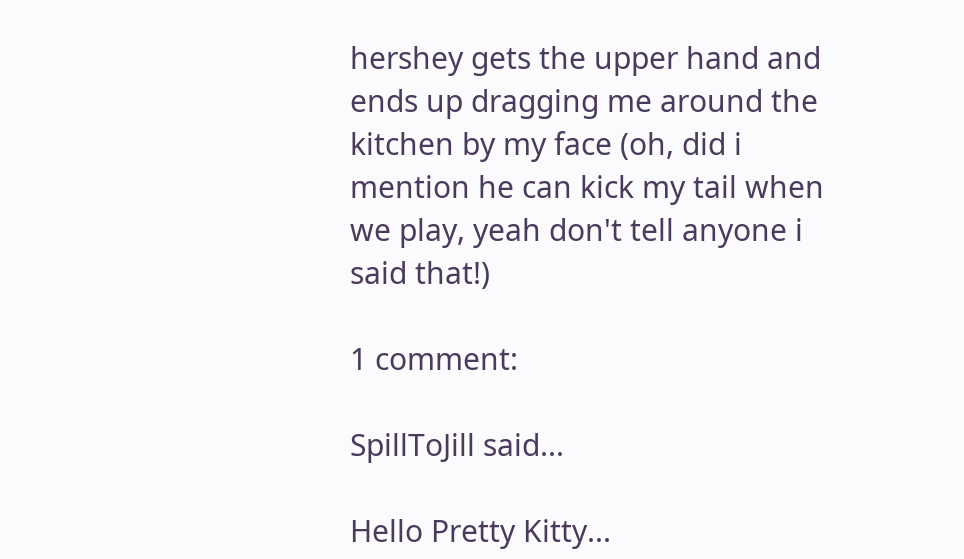hershey gets the upper hand and ends up dragging me around the kitchen by my face (oh, did i mention he can kick my tail when we play, yeah don't tell anyone i said that!)

1 comment:

SpillToJill said...

Hello Pretty Kitty...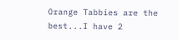Orange Tabbies are the best...I have 2